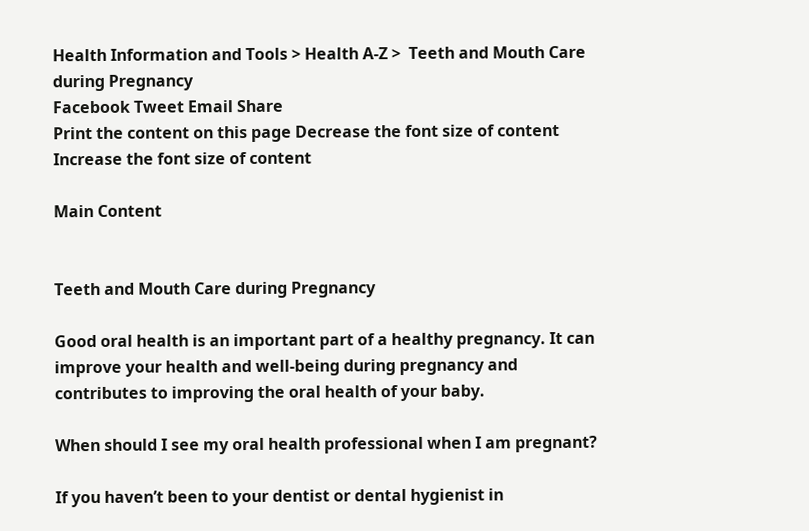Health Information and Tools > Health A-Z >  Teeth and Mouth Care during Pregnancy
Facebook Tweet Email Share
Print the content on this page Decrease the font size of content Increase the font size of content

Main Content


Teeth and Mouth Care during Pregnancy

Good oral health is an important part of a healthy pregnancy. It can improve your health and well-being during pregnancy and contributes to improving the oral health of your baby.

When should I see my oral health professional when I am pregnant?

If you haven’t been to your dentist or dental hygienist in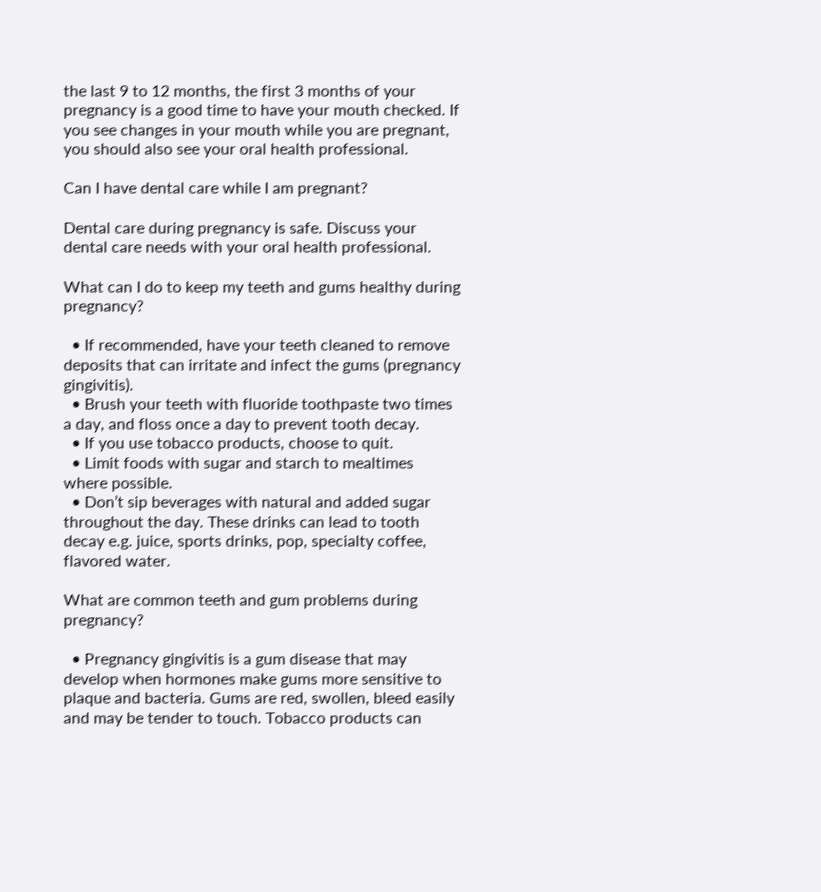the last 9 to 12 months, the first 3 months of your pregnancy is a good time to have your mouth checked. If you see changes in your mouth while you are pregnant, you should also see your oral health professional.

Can I have dental care while I am pregnant?

Dental care during pregnancy is safe. Discuss your dental care needs with your oral health professional.

What can I do to keep my teeth and gums healthy during pregnancy?

  • If recommended, have your teeth cleaned to remove deposits that can irritate and infect the gums (pregnancy gingivitis).
  • Brush your teeth with fluoride toothpaste two times a day, and floss once a day to prevent tooth decay.
  • If you use tobacco products, choose to quit.
  • Limit foods with sugar and starch to mealtimes where possible.
  • Don’t sip beverages with natural and added sugar throughout the day. These drinks can lead to tooth decay e.g. juice, sports drinks, pop, specialty coffee, flavored water.

What are common teeth and gum problems during pregnancy?

  • Pregnancy gingivitis is a gum disease that may develop when hormones make gums more sensitive to plaque and bacteria. Gums are red, swollen, bleed easily and may be tender to touch. Tobacco products can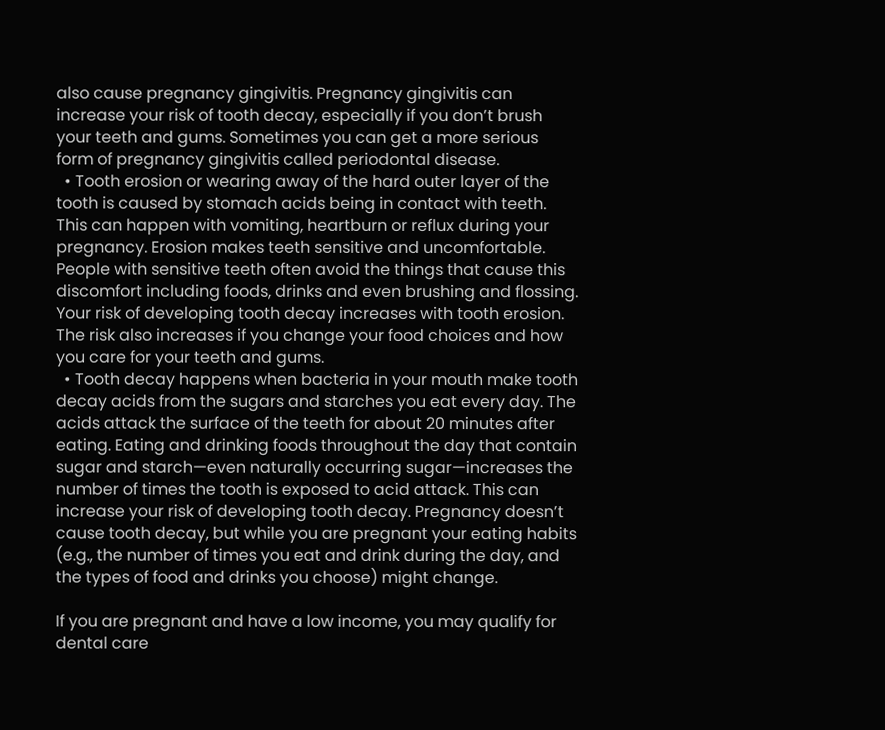also cause pregnancy gingivitis. Pregnancy gingivitis can increase your risk of tooth decay, especially if you don’t brush your teeth and gums. Sometimes you can get a more serious form of pregnancy gingivitis called periodontal disease.
  • Tooth erosion or wearing away of the hard outer layer of the tooth is caused by stomach acids being in contact with teeth. This can happen with vomiting, heartburn or reflux during your pregnancy. Erosion makes teeth sensitive and uncomfortable. People with sensitive teeth often avoid the things that cause this discomfort including foods, drinks and even brushing and flossing. Your risk of developing tooth decay increases with tooth erosion. The risk also increases if you change your food choices and how you care for your teeth and gums.
  • Tooth decay happens when bacteria in your mouth make tooth decay acids from the sugars and starches you eat every day. The acids attack the surface of the teeth for about 20 minutes after eating. Eating and drinking foods throughout the day that contain sugar and starch—even naturally occurring sugar—increases the number of times the tooth is exposed to acid attack. This can increase your risk of developing tooth decay. Pregnancy doesn’t cause tooth decay, but while you are pregnant your eating habits (e.g., the number of times you eat and drink during the day, and the types of food and drinks you choose) might change.

If you are pregnant and have a low income, you may qualify for dental care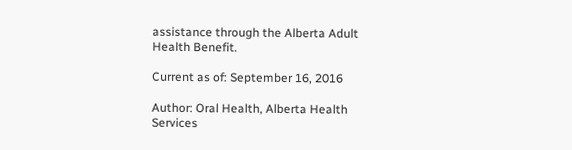assistance through the Alberta Adult Health Benefit.

Current as of: September 16, 2016

Author: Oral Health, Alberta Health Services